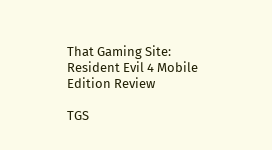That Gaming Site: Resident Evil 4 Mobile Edition Review

TGS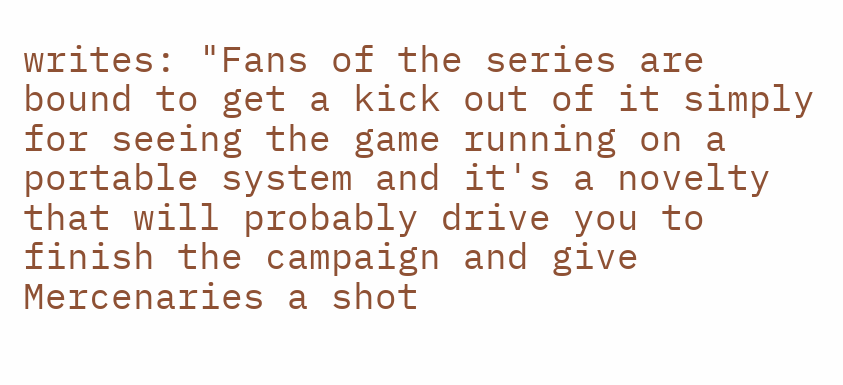writes: "Fans of the series are bound to get a kick out of it simply for seeing the game running on a portable system and it's a novelty that will probably drive you to finish the campaign and give Mercenaries a shot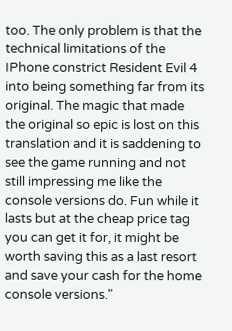too. The only problem is that the technical limitations of the IPhone constrict Resident Evil 4 into being something far from its original. The magic that made the original so epic is lost on this translation and it is saddening to see the game running and not still impressing me like the console versions do. Fun while it lasts but at the cheap price tag you can get it for, it might be worth saving this as a last resort and save your cash for the home console versions."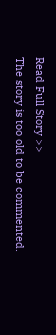Read Full Story >>
The story is too old to be commented.